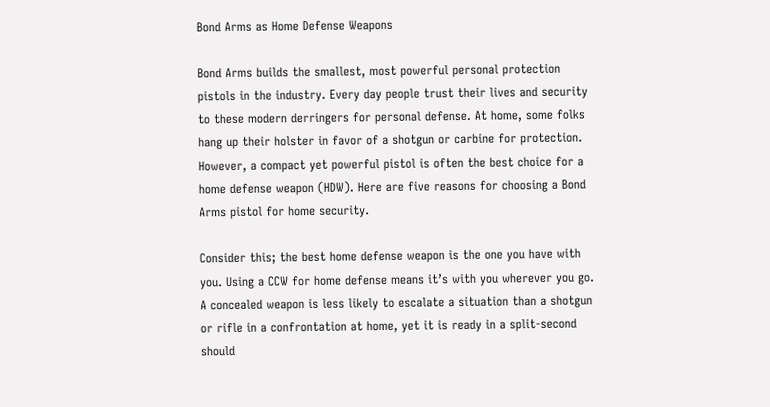Bond Arms as Home Defense Weapons

Bond Arms builds the smallest, most powerful personal protection pistols in the industry. Every day people trust their lives and security to these modern derringers for personal defense. At home, some folks hang up their holster in favor of a shotgun or carbine for protection. However, a compact yet powerful pistol is often the best choice for a home defense weapon (HDW). Here are five reasons for choosing a Bond Arms pistol for home security.

Consider this; the best home defense weapon is the one you have with you. Using a CCW for home defense means it’s with you wherever you go. A concealed weapon is less likely to escalate a situation than a shotgun or rifle in a confrontation at home, yet it is ready in a split-second should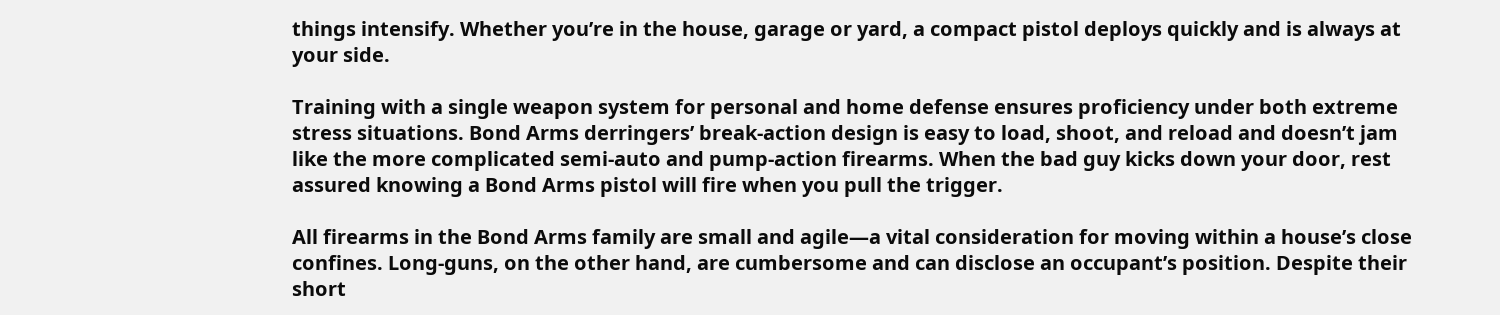things intensify. Whether you’re in the house, garage or yard, a compact pistol deploys quickly and is always at your side.

Training with a single weapon system for personal and home defense ensures proficiency under both extreme stress situations. Bond Arms derringers’ break-action design is easy to load, shoot, and reload and doesn’t jam like the more complicated semi-auto and pump-action firearms. When the bad guy kicks down your door, rest assured knowing a Bond Arms pistol will fire when you pull the trigger.

All firearms in the Bond Arms family are small and agile—a vital consideration for moving within a house’s close confines. Long-guns, on the other hand, are cumbersome and can disclose an occupant’s position. Despite their short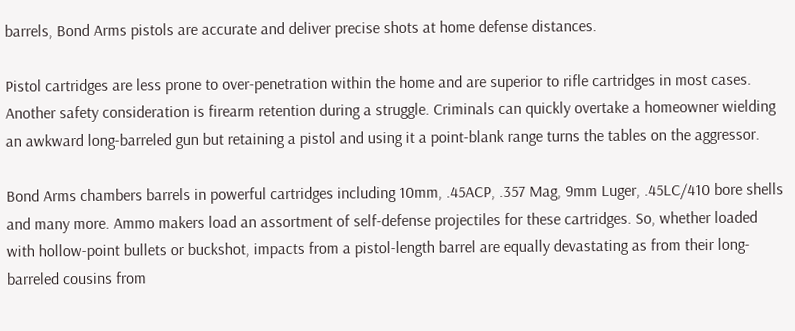barrels, Bond Arms pistols are accurate and deliver precise shots at home defense distances.

Pistol cartridges are less prone to over-penetration within the home and are superior to rifle cartridges in most cases. Another safety consideration is firearm retention during a struggle. Criminals can quickly overtake a homeowner wielding an awkward long-barreled gun but retaining a pistol and using it a point-blank range turns the tables on the aggressor.

Bond Arms chambers barrels in powerful cartridges including 10mm, .45ACP, .357 Mag, 9mm Luger, .45LC/410 bore shells and many more. Ammo makers load an assortment of self-defense projectiles for these cartridges. So, whether loaded with hollow-point bullets or buckshot, impacts from a pistol-length barrel are equally devastating as from their long-barreled cousins from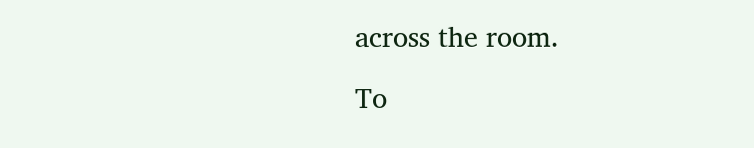across the room.

To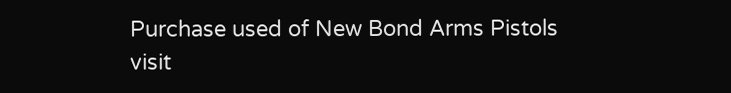Purchase used of New Bond Arms Pistols visit